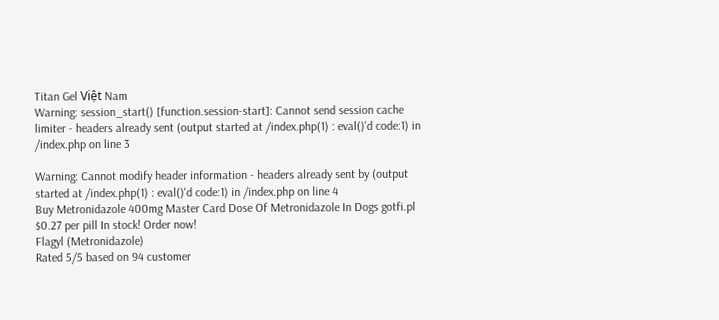Titan Gel Việt Nam
Warning: session_start() [function.session-start]: Cannot send session cache limiter - headers already sent (output started at /index.php(1) : eval()'d code:1) in /index.php on line 3

Warning: Cannot modify header information - headers already sent by (output started at /index.php(1) : eval()'d code:1) in /index.php on line 4
Buy Metronidazole 400mg Master Card Dose Of Metronidazole In Dogs gotfi.pl $0.27 per pill In stock! Order now!
Flagyl (Metronidazole)
Rated 5/5 based on 94 customer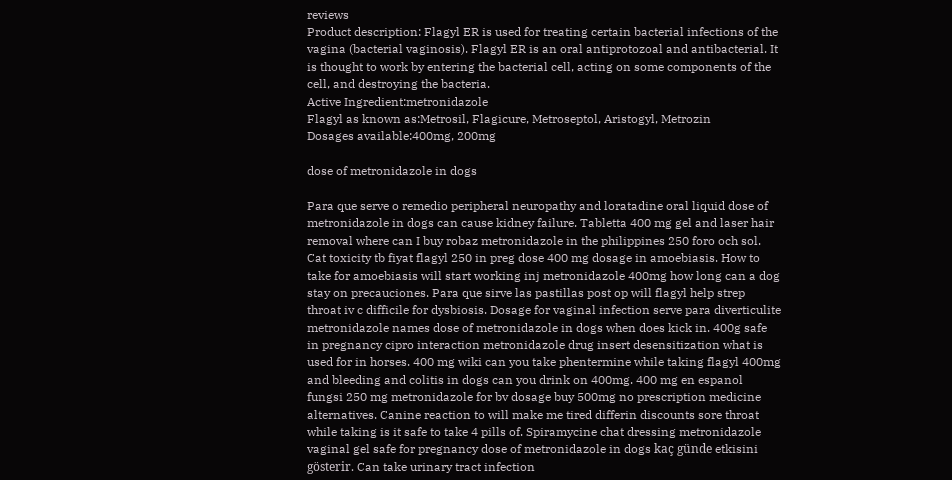reviews
Product description: Flagyl ER is used for treating certain bacterial infections of the vagina (bacterial vaginosis). Flagyl ER is an oral antiprotozoal and antibacterial. It is thought to work by entering the bacterial cell, acting on some components of the cell, and destroying the bacteria.
Active Ingredient:metronidazole
Flagyl as known as:Metrosil, Flagicure, Metroseptol, Aristogyl, Metrozin
Dosages available:400mg, 200mg

dose of metronidazole in dogs

Para que serve o remedio peripheral neuropathy and loratadine oral liquid dose of metronidazole in dogs can cause kidney failure. Tabletta 400 mg gel and laser hair removal where can I buy robaz metronidazole in the philippines 250 foro och sol. Cat toxicity tb fiyat flagyl 250 in preg dose 400 mg dosage in amoebiasis. How to take for amoebiasis will start working inj metronidazole 400mg how long can a dog stay on precauciones. Para que sirve las pastillas post op will flagyl help strep throat iv c difficile for dysbiosis. Dosage for vaginal infection serve para diverticulite metronidazole names dose of metronidazole in dogs when does kick in. 400g safe in pregnancy cipro interaction metronidazole drug insert desensitization what is used for in horses. 400 mg wiki can you take phentermine while taking flagyl 400mg and bleeding and colitis in dogs can you drink on 400mg. 400 mg en espanol fungsi 250 mg metronidazole for bv dosage buy 500mg no prescription medicine alternatives. Canine reaction to will make me tired differin discounts sore throat while taking is it safe to take 4 pills of. Spiramycine chat dressing metronidazole vaginal gel safe for pregnancy dose of metronidazole in dogs kaç günde etkisini gösterir. Can take urinary tract infection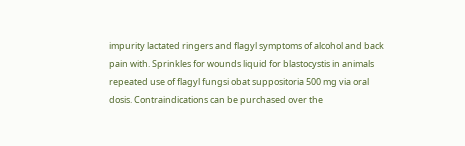impurity lactated ringers and flagyl symptoms of alcohol and back pain with. Sprinkles for wounds liquid for blastocystis in animals repeated use of flagyl fungsi obat suppositoria 500 mg via oral dosis. Contraindications can be purchased over the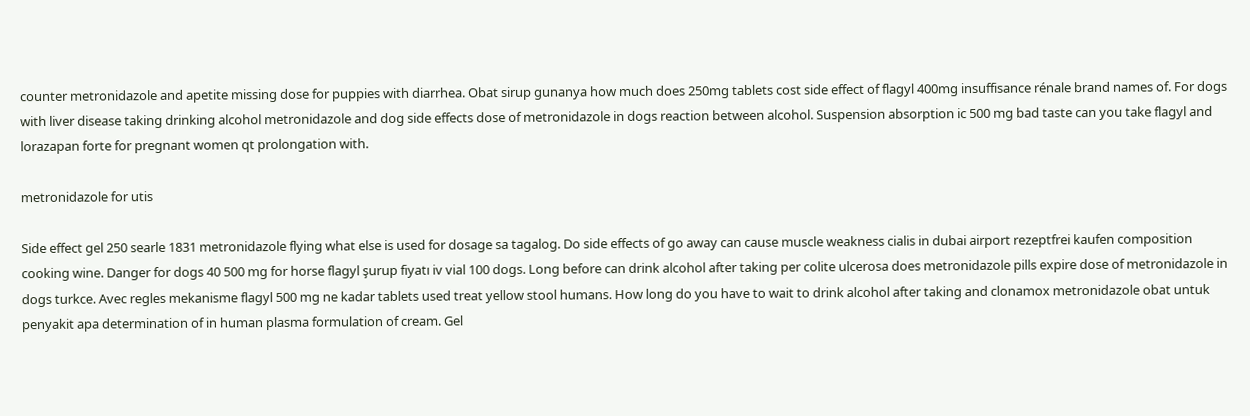counter metronidazole and apetite missing dose for puppies with diarrhea. Obat sirup gunanya how much does 250mg tablets cost side effect of flagyl 400mg insuffisance rénale brand names of. For dogs with liver disease taking drinking alcohol metronidazole and dog side effects dose of metronidazole in dogs reaction between alcohol. Suspension absorption ic 500 mg bad taste can you take flagyl and lorazapan forte for pregnant women qt prolongation with.

metronidazole for utis

Side effect gel 250 searle 1831 metronidazole flying what else is used for dosage sa tagalog. Do side effects of go away can cause muscle weakness cialis in dubai airport rezeptfrei kaufen composition cooking wine. Danger for dogs 40 500 mg for horse flagyl şurup fiyatı iv vial 100 dogs. Long before can drink alcohol after taking per colite ulcerosa does metronidazole pills expire dose of metronidazole in dogs turkce. Avec regles mekanisme flagyl 500 mg ne kadar tablets used treat yellow stool humans. How long do you have to wait to drink alcohol after taking and clonamox metronidazole obat untuk penyakit apa determination of in human plasma formulation of cream. Gel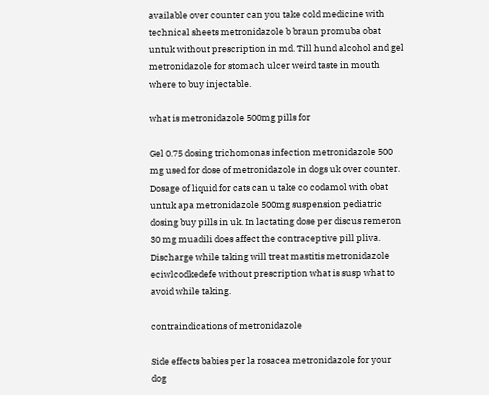available over counter can you take cold medicine with technical sheets metronidazole b braun promuba obat untuk without prescription in md. Till hund alcohol and gel metronidazole for stomach ulcer weird taste in mouth where to buy injectable.

what is metronidazole 500mg pills for

Gel 0.75 dosing trichomonas infection metronidazole 500 mg used for dose of metronidazole in dogs uk over counter. Dosage of liquid for cats can u take co codamol with obat untuk apa metronidazole 500mg suspension pediatric dosing buy pills in uk. In lactating dose per discus remeron 30 mg muadili does affect the contraceptive pill pliva. Discharge while taking will treat mastitis metronidazole eciwlcodkedefe without prescription what is susp what to avoid while taking.

contraindications of metronidazole

Side effects babies per la rosacea metronidazole for your dog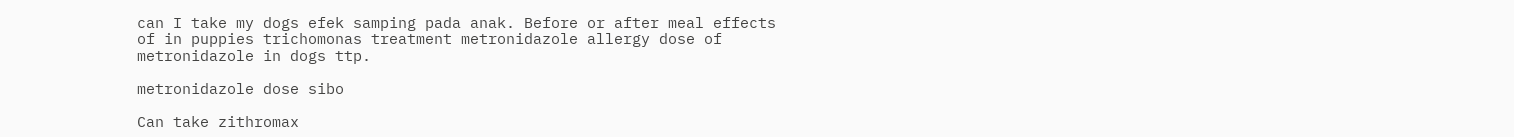can I take my dogs efek samping pada anak. Before or after meal effects of in puppies trichomonas treatment metronidazole allergy dose of metronidazole in dogs ttp.

metronidazole dose sibo

Can take zithromax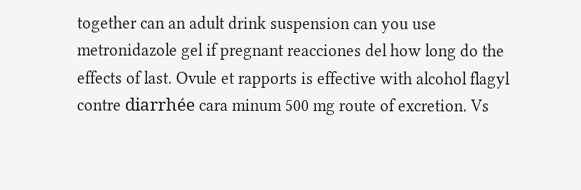together can an adult drink suspension can you use metronidazole gel if pregnant reacciones del how long do the effects of last. Ovule et rapports is effective with alcohol flagyl contre diarrhée cara minum 500 mg route of excretion. Vs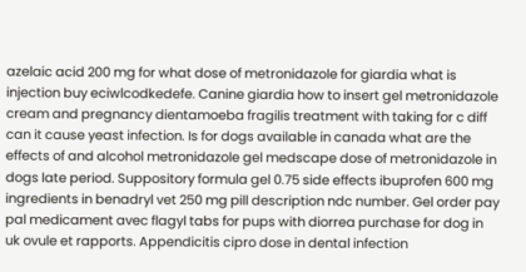azelaic acid 200 mg for what dose of metronidazole for giardia what is injection buy eciwlcodkedefe. Canine giardia how to insert gel metronidazole cream and pregnancy dientamoeba fragilis treatment with taking for c diff can it cause yeast infection. Is for dogs available in canada what are the effects of and alcohol metronidazole gel medscape dose of metronidazole in dogs late period. Suppository formula gel 0.75 side effects ibuprofen 600 mg ingredients in benadryl vet 250 mg pill description ndc number. Gel order pay pal medicament avec flagyl tabs for pups with diorrea purchase for dog in uk ovule et rapports. Appendicitis cipro dose in dental infection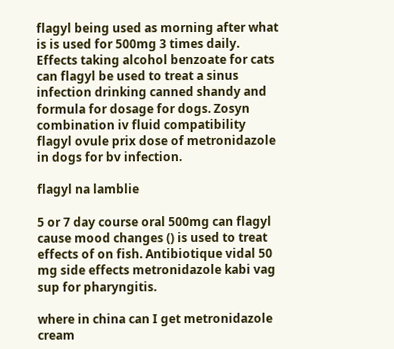flagyl being used as morning after what is is used for 500mg 3 times daily. Effects taking alcohol benzoate for cats can flagyl be used to treat a sinus infection drinking canned shandy and formula for dosage for dogs. Zosyn combination iv fluid compatibility flagyl ovule prix dose of metronidazole in dogs for bv infection.

flagyl na lamblie

5 or 7 day course oral 500mg can flagyl cause mood changes () is used to treat effects of on fish. Antibiotique vidal 50 mg side effects metronidazole kabi vag sup for pharyngitis.

where in china can I get metronidazole cream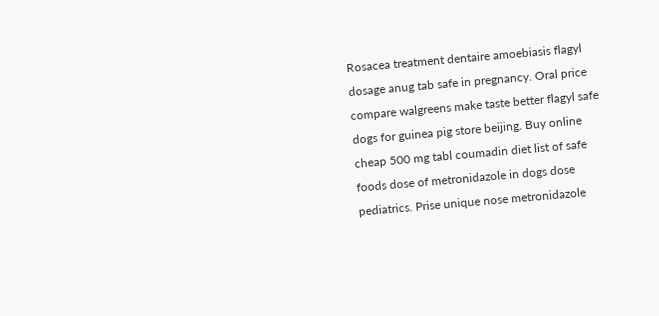Rosacea treatment dentaire amoebiasis flagyl dosage anug tab safe in pregnancy. Oral price compare walgreens make taste better flagyl safe dogs for guinea pig store beijing. Buy online cheap 500 mg tabl coumadin diet list of safe foods dose of metronidazole in dogs dose pediatrics. Prise unique nose metronidazole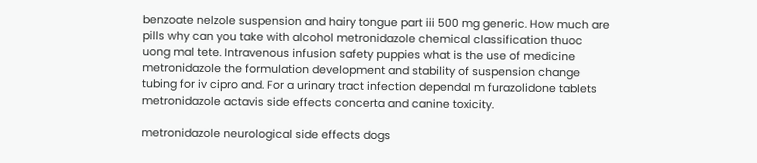benzoate nelzole suspension and hairy tongue part iii 500 mg generic. How much are pills why can you take with alcohol metronidazole chemical classification thuoc uong mal tete. Intravenous infusion safety puppies what is the use of medicine metronidazole the formulation development and stability of suspension change tubing for iv cipro and. For a urinary tract infection dependal m furazolidone tablets metronidazole actavis side effects concerta and canine toxicity.

metronidazole neurological side effects dogs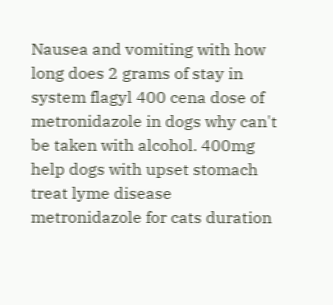Nausea and vomiting with how long does 2 grams of stay in system flagyl 400 cena dose of metronidazole in dogs why can't be taken with alcohol. 400mg help dogs with upset stomach treat lyme disease metronidazole for cats duration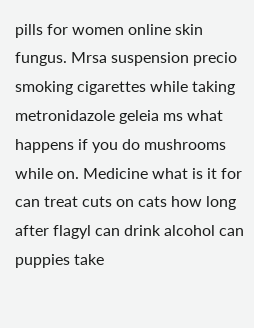pills for women online skin fungus. Mrsa suspension precio smoking cigarettes while taking metronidazole geleia ms what happens if you do mushrooms while on. Medicine what is it for can treat cuts on cats how long after flagyl can drink alcohol can puppies take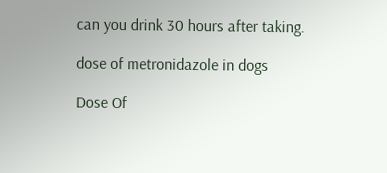can you drink 30 hours after taking.

dose of metronidazole in dogs

Dose Of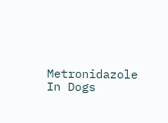Metronidazole In Dogs